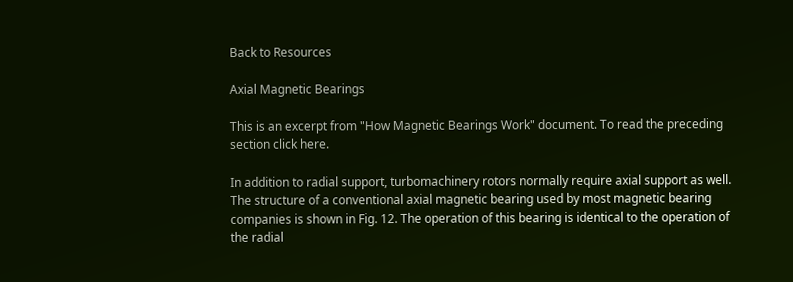Back to Resources

Axial Magnetic Bearings

This is an excerpt from "How Magnetic Bearings Work" document. To read the preceding section click here.

In addition to radial support, turbomachinery rotors normally require axial support as well. The structure of a conventional axial magnetic bearing used by most magnetic bearing companies is shown in Fig. 12. The operation of this bearing is identical to the operation of the radial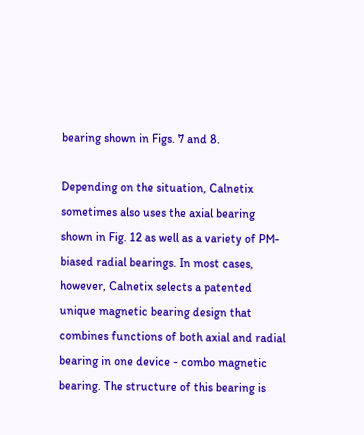bearing shown in Figs. 7 and 8.

Depending on the situation, Calnetix sometimes also uses the axial bearing shown in Fig. 12 as well as a variety of PM-biased radial bearings. In most cases, however, Calnetix selects a patented unique magnetic bearing design that combines functions of both axial and radial bearing in one device - combo magnetic bearing. The structure of this bearing is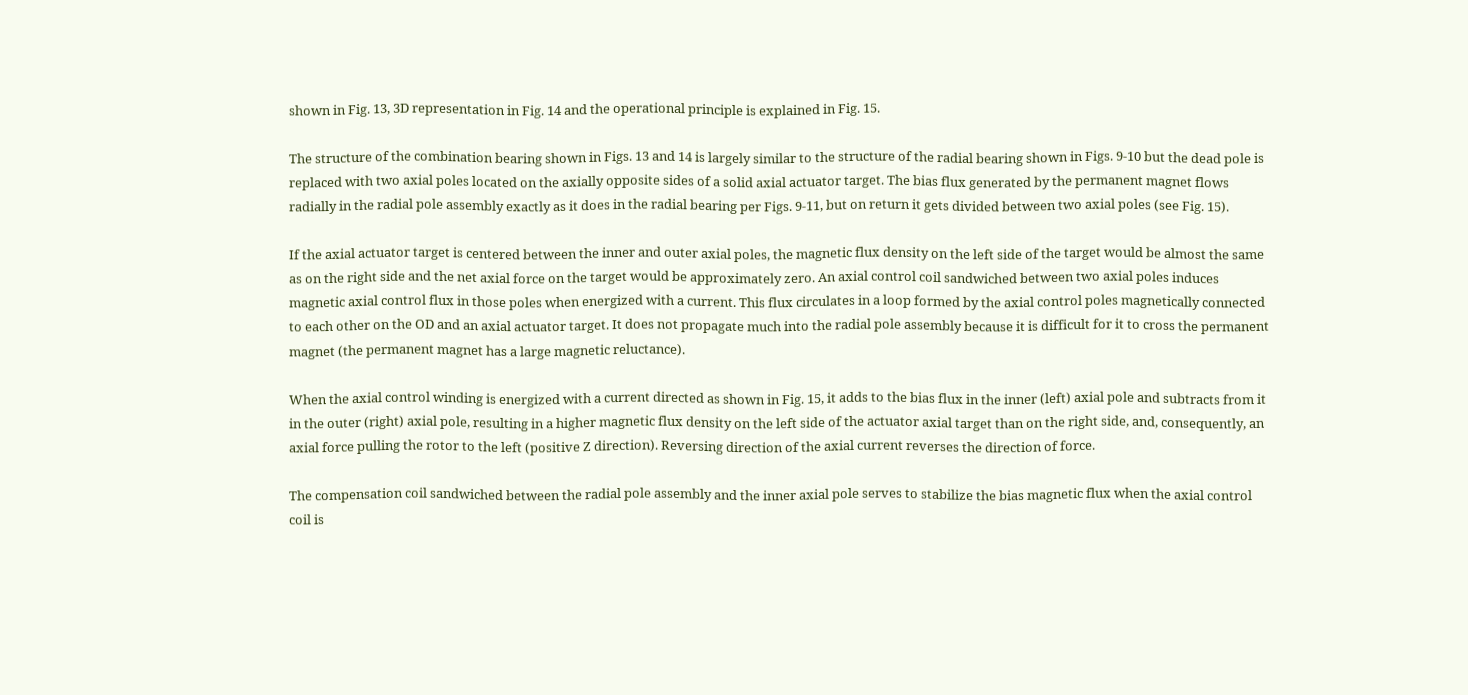shown in Fig. 13, 3D representation in Fig. 14 and the operational principle is explained in Fig. 15.

The structure of the combination bearing shown in Figs. 13 and 14 is largely similar to the structure of the radial bearing shown in Figs. 9-10 but the dead pole is replaced with two axial poles located on the axially opposite sides of a solid axial actuator target. The bias flux generated by the permanent magnet flows radially in the radial pole assembly exactly as it does in the radial bearing per Figs. 9-11, but on return it gets divided between two axial poles (see Fig. 15).

If the axial actuator target is centered between the inner and outer axial poles, the magnetic flux density on the left side of the target would be almost the same as on the right side and the net axial force on the target would be approximately zero. An axial control coil sandwiched between two axial poles induces magnetic axial control flux in those poles when energized with a current. This flux circulates in a loop formed by the axial control poles magnetically connected to each other on the OD and an axial actuator target. It does not propagate much into the radial pole assembly because it is difficult for it to cross the permanent magnet (the permanent magnet has a large magnetic reluctance).

When the axial control winding is energized with a current directed as shown in Fig. 15, it adds to the bias flux in the inner (left) axial pole and subtracts from it in the outer (right) axial pole, resulting in a higher magnetic flux density on the left side of the actuator axial target than on the right side, and, consequently, an axial force pulling the rotor to the left (positive Z direction). Reversing direction of the axial current reverses the direction of force.

The compensation coil sandwiched between the radial pole assembly and the inner axial pole serves to stabilize the bias magnetic flux when the axial control coil is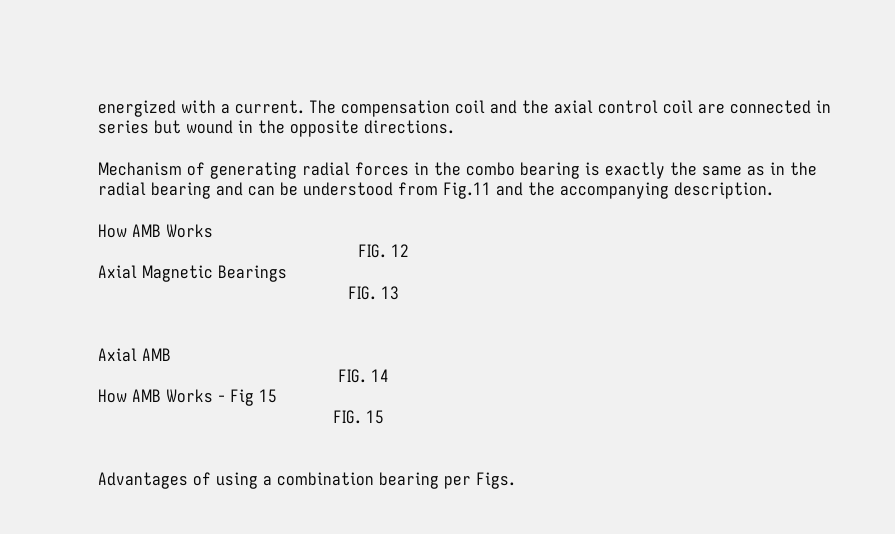energized with a current. The compensation coil and the axial control coil are connected in series but wound in the opposite directions.

Mechanism of generating radial forces in the combo bearing is exactly the same as in the radial bearing and can be understood from Fig.11 and the accompanying description.

How AMB Works
                                                    FIG. 12
Axial Magnetic Bearings
                                                  FIG. 13


Axial AMB
                                                FIG. 14
How AMB Works - Fig 15
                                               FIG. 15


Advantages of using a combination bearing per Figs.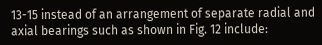13-15 instead of an arrangement of separate radial and axial bearings such as shown in Fig. 12 include: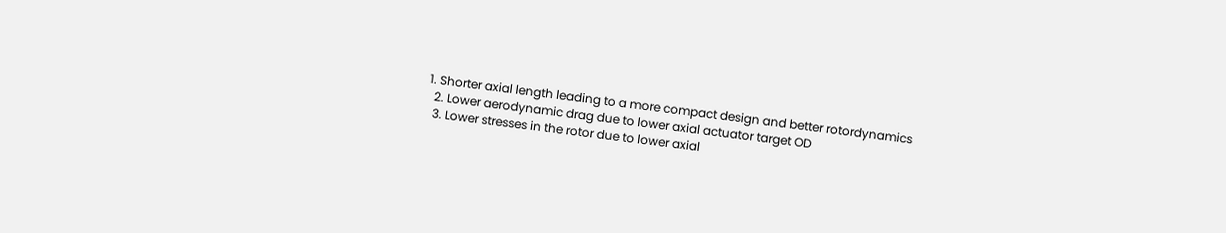1. Shorter axial length leading to a more compact design and better rotordynamics
  2. Lower aerodynamic drag due to lower axial actuator target OD
  3. Lower stresses in the rotor due to lower axial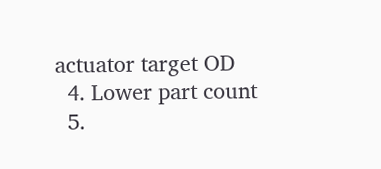actuator target OD
  4. Lower part count
  5.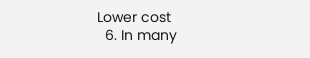Lower cost
  6. In many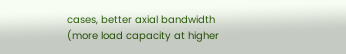cases, better axial bandwidth (more load capacity at higher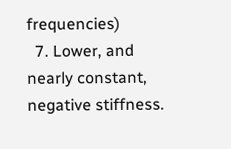frequencies)
  7. Lower, and nearly constant, negative stiffness.